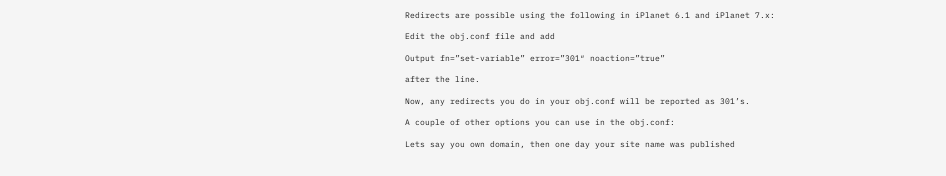Redirects are possible using the following in iPlanet 6.1 and iPlanet 7.x:

Edit the obj.conf file and add

Output fn=”set-variable” error=”301″ noaction=”true”

after the line.

Now, any redirects you do in your obj.conf will be reported as 301’s.

A couple of other options you can use in the obj.conf:

Lets say you own domain, then one day your site name was published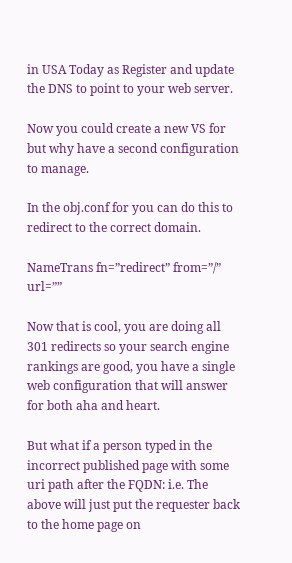in USA Today as Register and update the DNS to point to your web server.

Now you could create a new VS for but why have a second configuration to manage.

In the obj.conf for you can do this to redirect to the correct domain.

NameTrans fn=”redirect” from=”/” url=””

Now that is cool, you are doing all 301 redirects so your search engine rankings are good, you have a single web configuration that will answer for both aha and heart.

But what if a person typed in the incorrect published page with some uri path after the FQDN: i.e. The above will just put the requester back to the home page on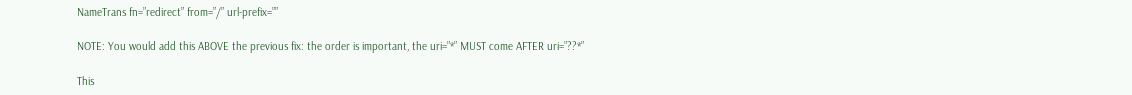NameTrans fn=”redirect” from=”/” url-prefix=””

NOTE: You would add this ABOVE the previous fix: the order is important, the uri=”*” MUST come AFTER uri=”??*”

This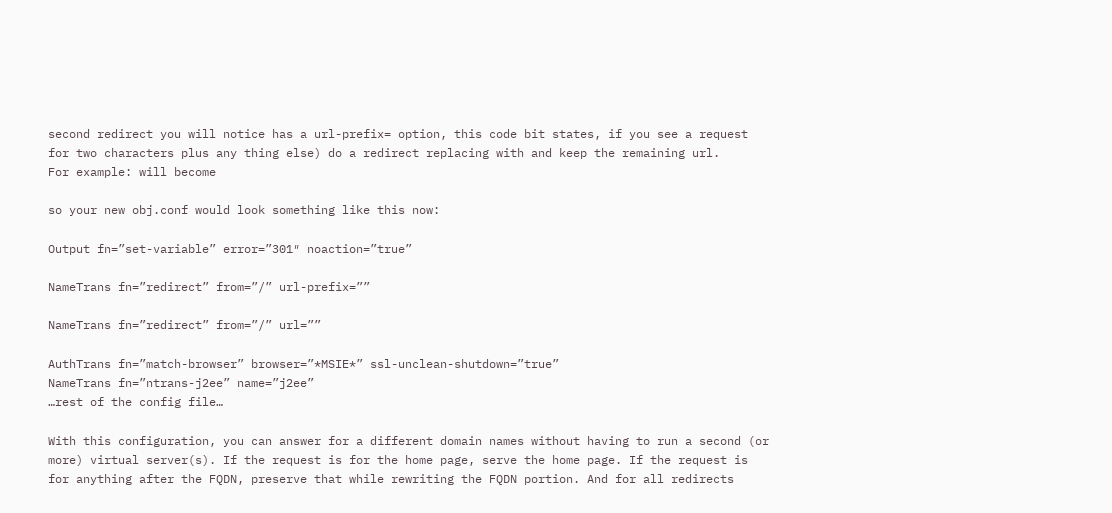second redirect you will notice has a url-prefix= option, this code bit states, if you see a request for two characters plus any thing else) do a redirect replacing with and keep the remaining url.
For example: will become

so your new obj.conf would look something like this now:

Output fn=”set-variable” error=”301″ noaction=”true”

NameTrans fn=”redirect” from=”/” url-prefix=””

NameTrans fn=”redirect” from=”/” url=””

AuthTrans fn=”match-browser” browser=”*MSIE*” ssl-unclean-shutdown=”true”
NameTrans fn=”ntrans-j2ee” name=”j2ee”
…rest of the config file…

With this configuration, you can answer for a different domain names without having to run a second (or more) virtual server(s). If the request is for the home page, serve the home page. If the request is for anything after the FQDN, preserve that while rewriting the FQDN portion. And for all redirects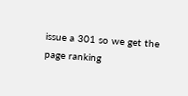issue a 301 so we get the page ranking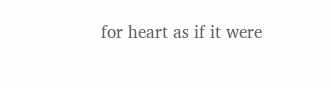for heart as if it were